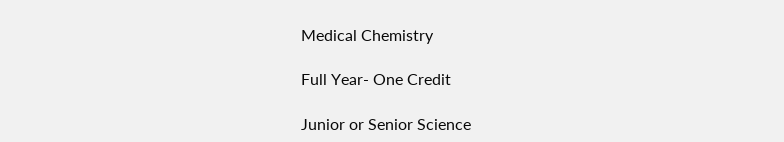Medical Chemistry

Full Year- One Credit

Junior or Senior Science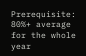Prerequisite: 80%+ average for the whole year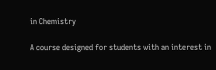in Chemistry

A course designed for students with an interest in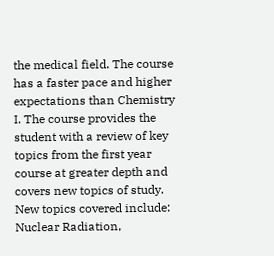the medical field. The course has a faster pace and higher expectations than Chemistry I. The course provides the student with a review of key topics from the first year course at greater depth and covers new topics of study. New topics covered include: Nuclear Radiation,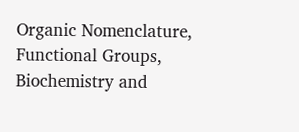Organic Nomenclature, Functional Groups, Biochemistry and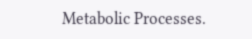Metabolic Processes.